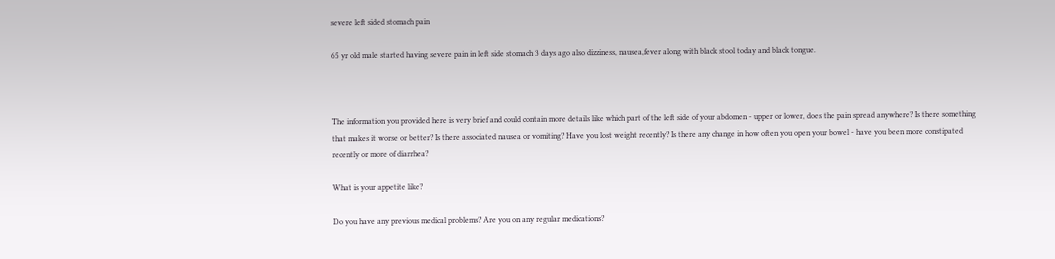severe left sided stomach pain

65 yr old male started having severe pain in left side stomach 3 days ago also dizziness, nausea,fever along with black stool today and black tongue.



The information you provided here is very brief and could contain more details like which part of the left side of your abdomen - upper or lower, does the pain spread anywhere? Is there something that makes it worse or better? Is there associated nausea or vomiting? Have you lost weight recently? Is there any change in how often you open your bowel - have you been more constipated recently or more of diarrhea?

What is your appetite like?

Do you have any previous medical problems? Are you on any regular medications?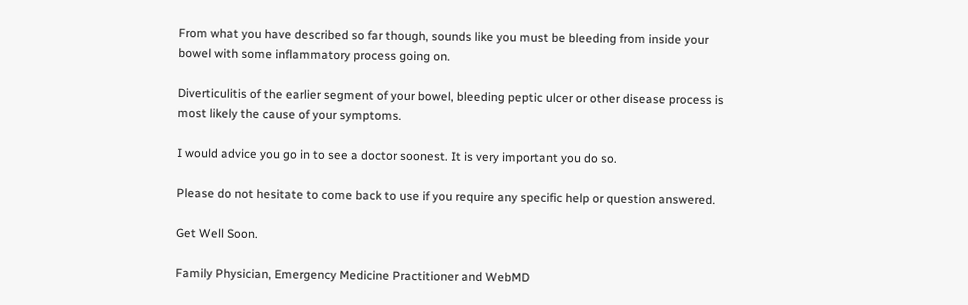From what you have described so far though, sounds like you must be bleeding from inside your bowel with some inflammatory process going on.

Diverticulitis of the earlier segment of your bowel, bleeding peptic ulcer or other disease process is most likely the cause of your symptoms.

I would advice you go in to see a doctor soonest. It is very important you do so.

Please do not hesitate to come back to use if you require any specific help or question answered.

Get Well Soon.

Family Physician, Emergency Medicine Practitioner and WebMD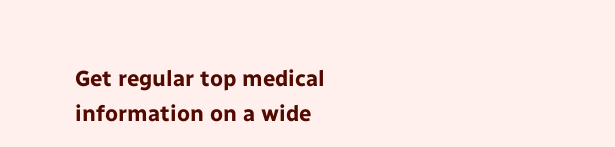Get regular top medical information on a wide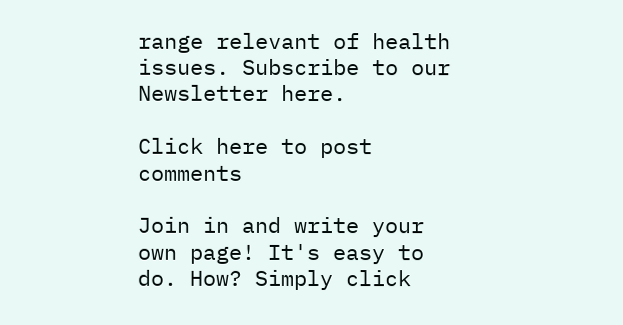range relevant of health issues. Subscribe to our Newsletter here.

Click here to post comments

Join in and write your own page! It's easy to do. How? Simply click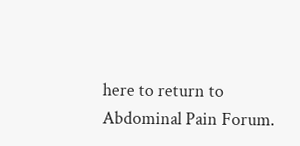here to return to Abdominal Pain Forum.